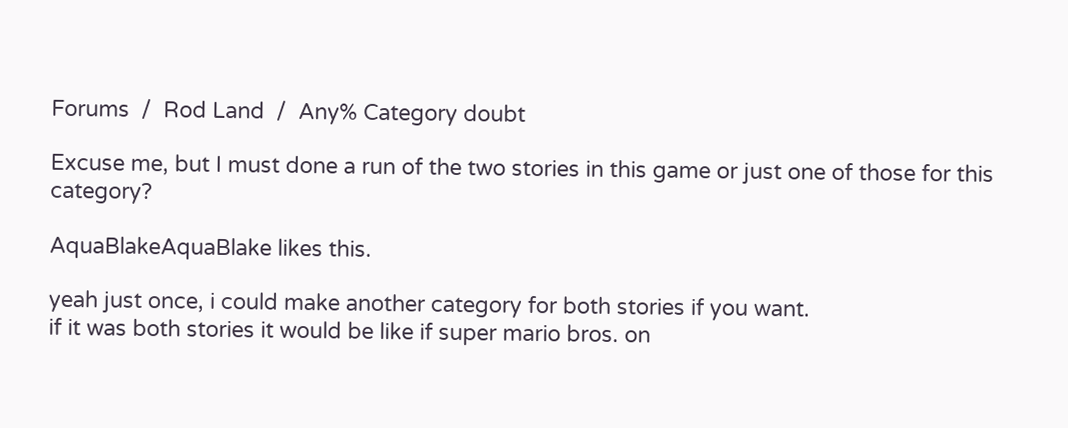Forums  /  Rod Land  /  Any% Category doubt

Excuse me, but I must done a run of the two stories in this game or just one of those for this category?

AquaBlakeAquaBlake likes this.

yeah just once, i could make another category for both stories if you want.
if it was both stories it would be like if super mario bros. on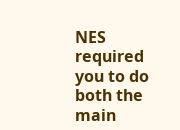NES required you to do both the main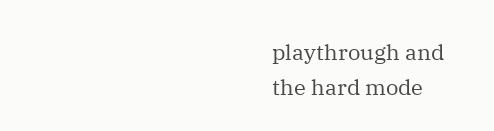playthrough and the hard mode